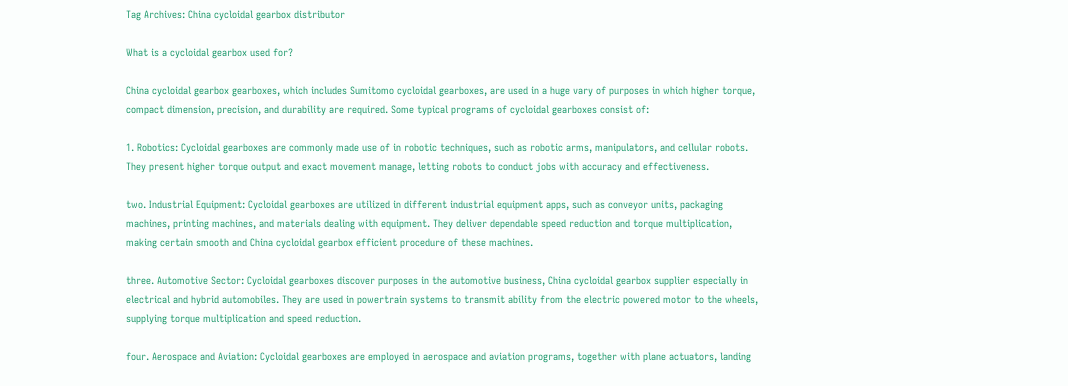Tag Archives: China cycloidal gearbox distributor

What is a cycloidal gearbox used for?

China cycloidal gearbox gearboxes, which includes Sumitomo cycloidal gearboxes, are used in a huge vary of purposes in which higher torque, compact dimension, precision, and durability are required. Some typical programs of cycloidal gearboxes consist of:

1. Robotics: Cycloidal gearboxes are commonly made use of in robotic techniques, such as robotic arms, manipulators, and cellular robots. They present higher torque output and exact movement manage, letting robots to conduct jobs with accuracy and effectiveness.

two. Industrial Equipment: Cycloidal gearboxes are utilized in different industrial equipment apps, such as conveyor units, packaging machines, printing machines, and materials dealing with equipment. They deliver dependable speed reduction and torque multiplication, making certain smooth and China cycloidal gearbox efficient procedure of these machines.

three. Automotive Sector: Cycloidal gearboxes discover purposes in the automotive business, China cycloidal gearbox supplier especially in electrical and hybrid automobiles. They are used in powertrain systems to transmit ability from the electric powered motor to the wheels, supplying torque multiplication and speed reduction.

four. Aerospace and Aviation: Cycloidal gearboxes are employed in aerospace and aviation programs, together with plane actuators, landing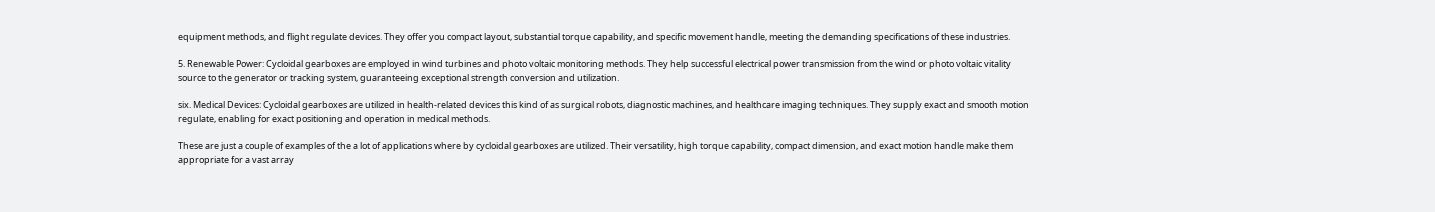equipment methods, and flight regulate devices. They offer you compact layout, substantial torque capability, and specific movement handle, meeting the demanding specifications of these industries.

5. Renewable Power: Cycloidal gearboxes are employed in wind turbines and photo voltaic monitoring methods. They help successful electrical power transmission from the wind or photo voltaic vitality source to the generator or tracking system, guaranteeing exceptional strength conversion and utilization.

six. Medical Devices: Cycloidal gearboxes are utilized in health-related devices this kind of as surgical robots, diagnostic machines, and healthcare imaging techniques. They supply exact and smooth motion regulate, enabling for exact positioning and operation in medical methods.

These are just a couple of examples of the a lot of applications where by cycloidal gearboxes are utilized. Their versatility, high torque capability, compact dimension, and exact motion handle make them appropriate for a vast array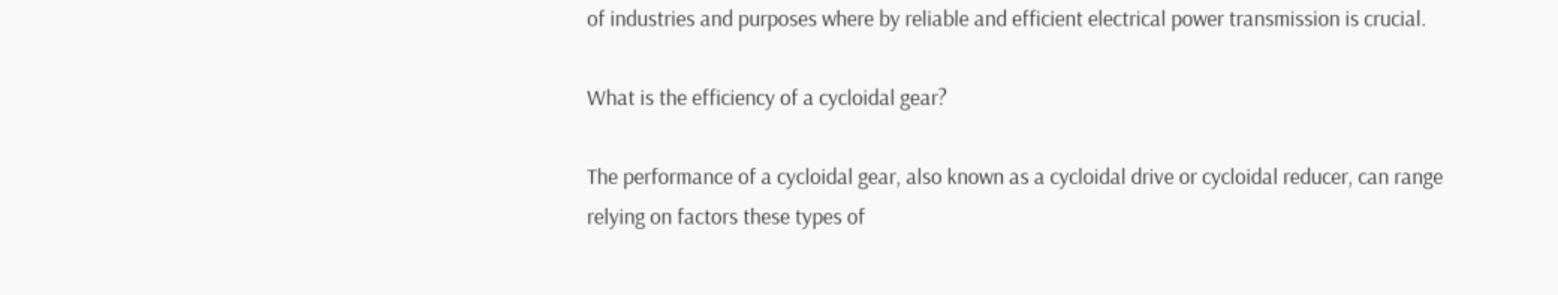of industries and purposes where by reliable and efficient electrical power transmission is crucial.

What is the efficiency of a cycloidal gear?

The performance of a cycloidal gear, also known as a cycloidal drive or cycloidal reducer, can range relying on factors these types of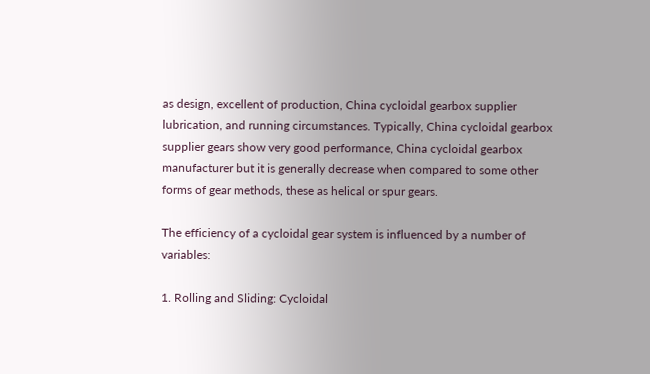as design, excellent of production, China cycloidal gearbox supplier lubrication, and running circumstances. Typically, China cycloidal gearbox supplier gears show very good performance, China cycloidal gearbox manufacturer but it is generally decrease when compared to some other forms of gear methods, these as helical or spur gears.

The efficiency of a cycloidal gear system is influenced by a number of variables:

1. Rolling and Sliding: Cycloidal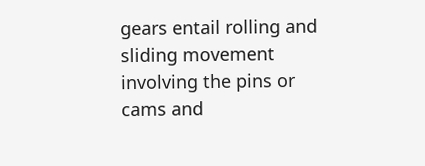gears entail rolling and sliding movement involving the pins or cams and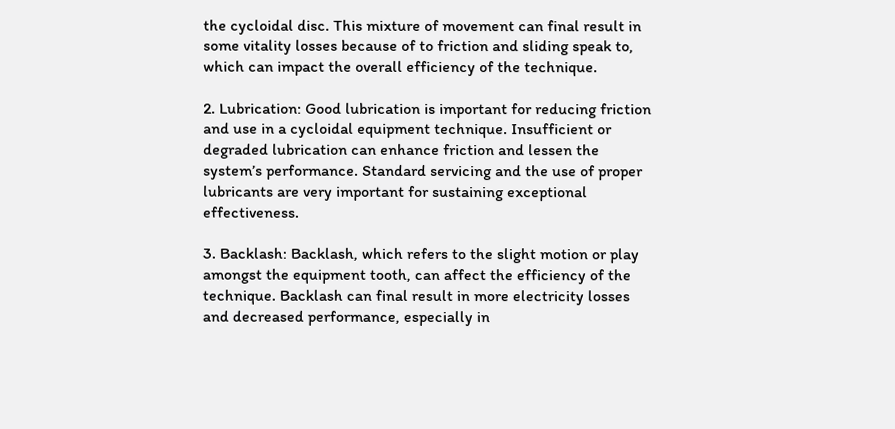the cycloidal disc. This mixture of movement can final result in some vitality losses because of to friction and sliding speak to, which can impact the overall efficiency of the technique.

2. Lubrication: Good lubrication is important for reducing friction and use in a cycloidal equipment technique. Insufficient or degraded lubrication can enhance friction and lessen the system’s performance. Standard servicing and the use of proper lubricants are very important for sustaining exceptional effectiveness.

3. Backlash: Backlash, which refers to the slight motion or play amongst the equipment tooth, can affect the efficiency of the technique. Backlash can final result in more electricity losses and decreased performance, especially in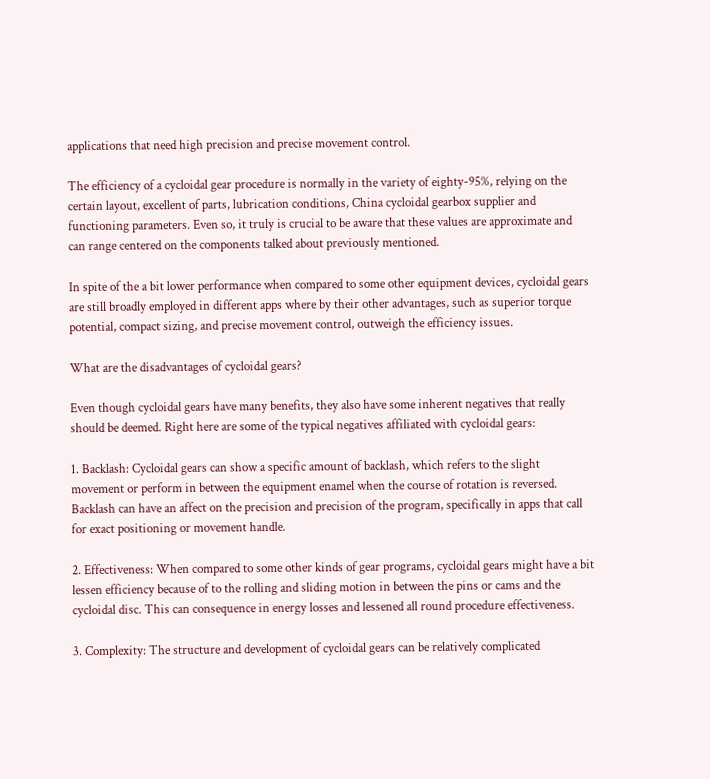applications that need high precision and precise movement control.

The efficiency of a cycloidal gear procedure is normally in the variety of eighty-95%, relying on the certain layout, excellent of parts, lubrication conditions, China cycloidal gearbox supplier and functioning parameters. Even so, it truly is crucial to be aware that these values are approximate and can range centered on the components talked about previously mentioned.

In spite of the a bit lower performance when compared to some other equipment devices, cycloidal gears are still broadly employed in different apps where by their other advantages, such as superior torque potential, compact sizing, and precise movement control, outweigh the efficiency issues.

What are the disadvantages of cycloidal gears?

Even though cycloidal gears have many benefits, they also have some inherent negatives that really should be deemed. Right here are some of the typical negatives affiliated with cycloidal gears:

1. Backlash: Cycloidal gears can show a specific amount of backlash, which refers to the slight movement or perform in between the equipment enamel when the course of rotation is reversed. Backlash can have an affect on the precision and precision of the program, specifically in apps that call for exact positioning or movement handle.

2. Effectiveness: When compared to some other kinds of gear programs, cycloidal gears might have a bit lessen efficiency because of to the rolling and sliding motion in between the pins or cams and the cycloidal disc. This can consequence in energy losses and lessened all round procedure effectiveness.

3. Complexity: The structure and development of cycloidal gears can be relatively complicated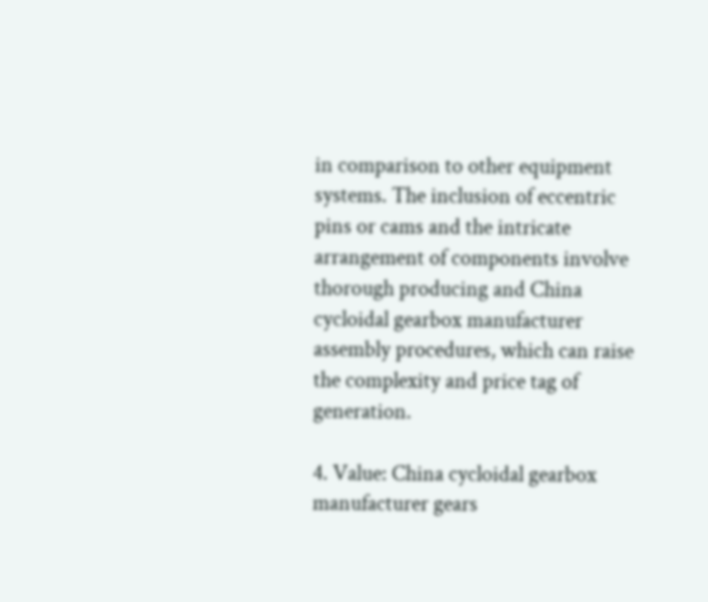in comparison to other equipment systems. The inclusion of eccentric pins or cams and the intricate arrangement of components involve thorough producing and China cycloidal gearbox manufacturer assembly procedures, which can raise the complexity and price tag of generation.

4. Value: China cycloidal gearbox manufacturer gears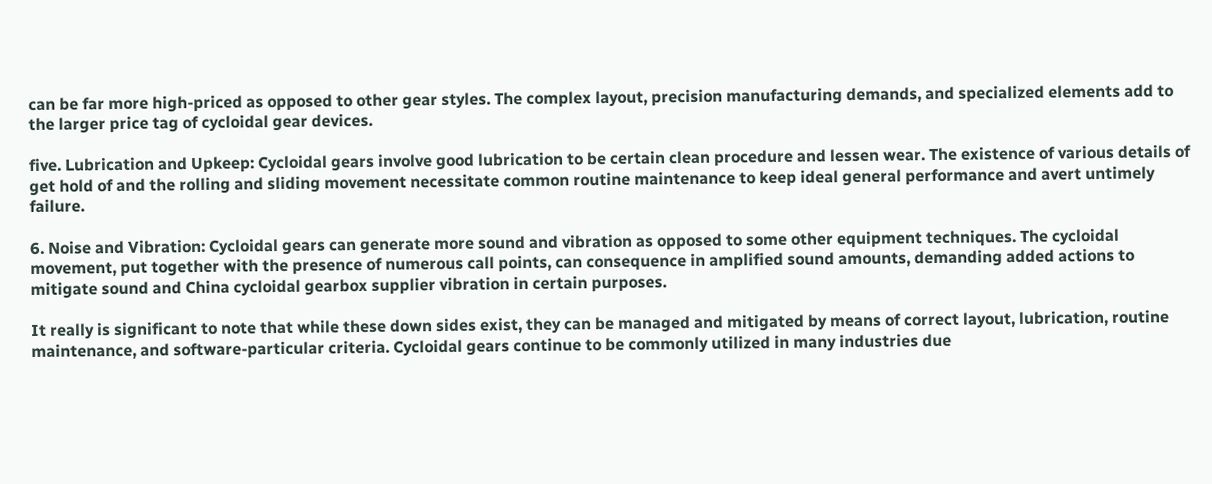can be far more high-priced as opposed to other gear styles. The complex layout, precision manufacturing demands, and specialized elements add to the larger price tag of cycloidal gear devices.

five. Lubrication and Upkeep: Cycloidal gears involve good lubrication to be certain clean procedure and lessen wear. The existence of various details of get hold of and the rolling and sliding movement necessitate common routine maintenance to keep ideal general performance and avert untimely failure.

6. Noise and Vibration: Cycloidal gears can generate more sound and vibration as opposed to some other equipment techniques. The cycloidal movement, put together with the presence of numerous call points, can consequence in amplified sound amounts, demanding added actions to mitigate sound and China cycloidal gearbox supplier vibration in certain purposes.

It really is significant to note that while these down sides exist, they can be managed and mitigated by means of correct layout, lubrication, routine maintenance, and software-particular criteria. Cycloidal gears continue to be commonly utilized in many industries due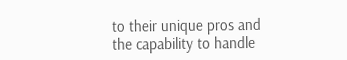to their unique pros and the capability to handle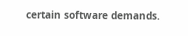certain software demands.